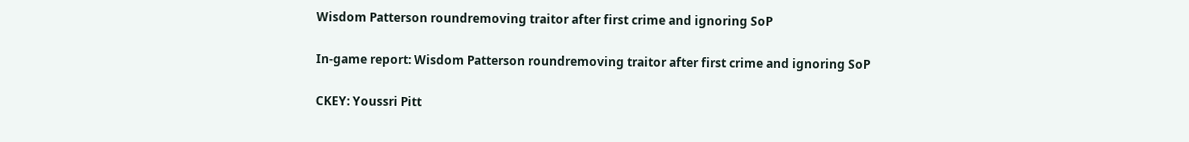Wisdom Patterson roundremoving traitor after first crime and ignoring SoP

In-game report: Wisdom Patterson roundremoving traitor after first crime and ignoring SoP

CKEY: Youssri Pitt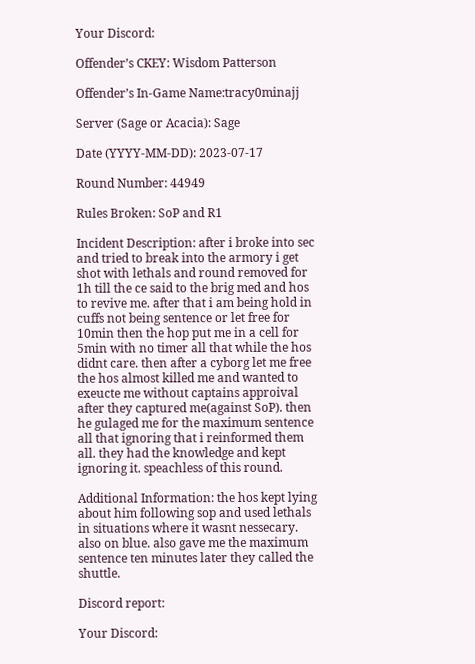Your Discord:

Offender’s CKEY: Wisdom Patterson

Offender’s In-Game Name:tracy0minajj

Server (Sage or Acacia): Sage

Date (YYYY-MM-DD): 2023-07-17

Round Number: 44949

Rules Broken: SoP and R1

Incident Description: after i broke into sec and tried to break into the armory i get shot with lethals and round removed for 1h till the ce said to the brig med and hos to revive me. after that i am being hold in cuffs not being sentence or let free for 10min then the hop put me in a cell for 5min with no timer all that while the hos didnt care. then after a cyborg let me free the hos almost killed me and wanted to exeucte me without captains approival after they captured me(against SoP). then he gulaged me for the maximum sentence all that ignoring that i reinformed them all. they had the knowledge and kept ignoring it. speachless of this round.

Additional Information: the hos kept lying about him following sop and used lethals in situations where it wasnt nessecary. also on blue. also gave me the maximum sentence ten minutes later they called the shuttle.

Discord report:

Your Discord: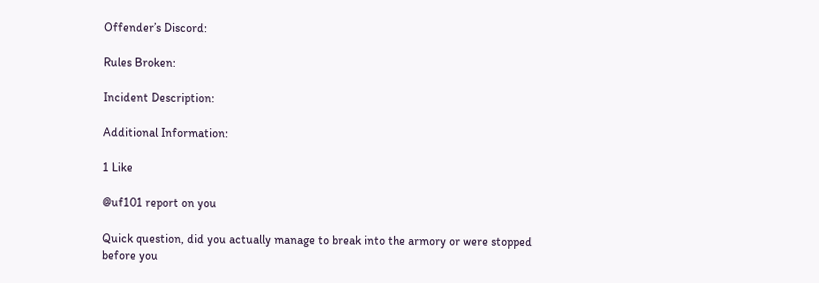Offender’s Discord:

Rules Broken:

Incident Description:

Additional Information:

1 Like

@uf101 report on you

Quick question, did you actually manage to break into the armory or were stopped before you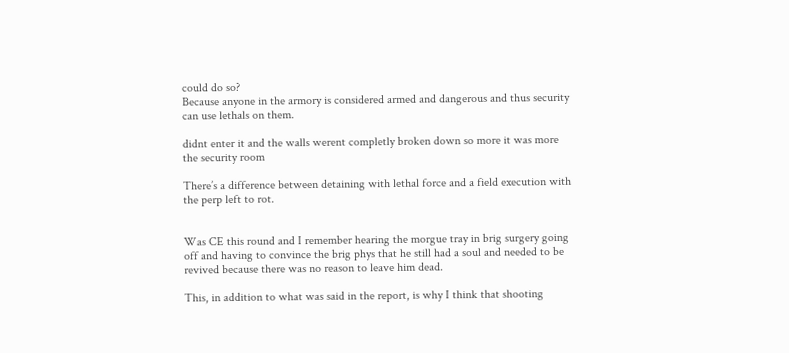could do so?
Because anyone in the armory is considered armed and dangerous and thus security can use lethals on them.

didnt enter it and the walls werent completly broken down so more it was more the security room

There’s a difference between detaining with lethal force and a field execution with the perp left to rot.


Was CE this round and I remember hearing the morgue tray in brig surgery going off and having to convince the brig phys that he still had a soul and needed to be revived because there was no reason to leave him dead.

This, in addition to what was said in the report, is why I think that shooting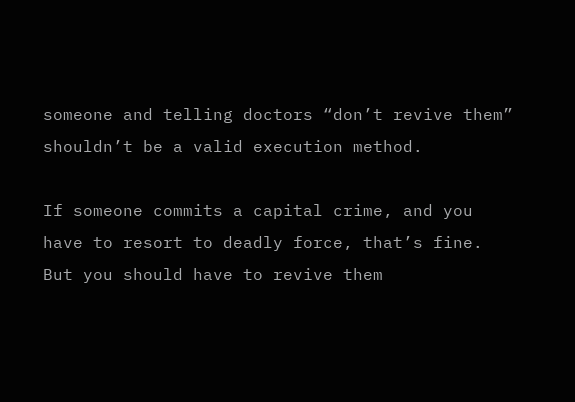someone and telling doctors “don’t revive them” shouldn’t be a valid execution method.

If someone commits a capital crime, and you have to resort to deadly force, that’s fine. But you should have to revive them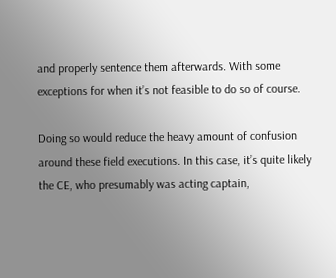and properly sentence them afterwards. With some exceptions for when it’s not feasible to do so of course.

Doing so would reduce the heavy amount of confusion around these field executions. In this case, it’s quite likely the CE, who presumably was acting captain,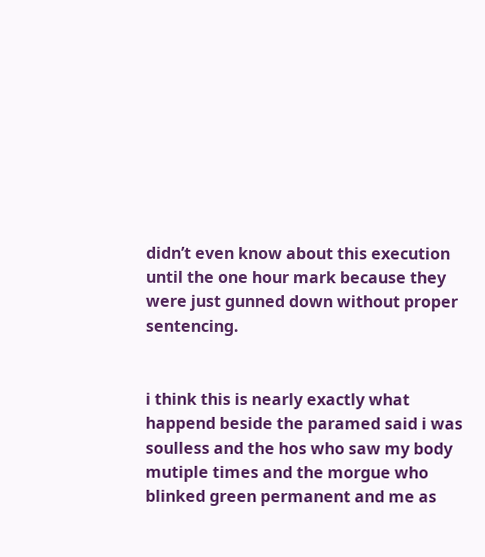didn’t even know about this execution until the one hour mark because they were just gunned down without proper sentencing.


i think this is nearly exactly what happend beside the paramed said i was soulless and the hos who saw my body mutiple times and the morgue who blinked green permanent and me as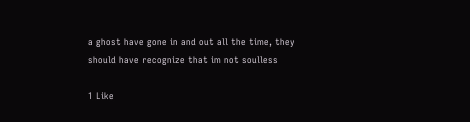a ghost have gone in and out all the time, they should have recognize that im not soulless

1 Like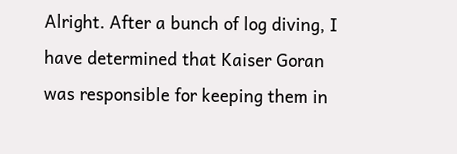Alright. After a bunch of log diving, I have determined that Kaiser Goran was responsible for keeping them in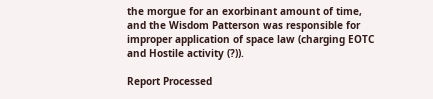the morgue for an exorbinant amount of time, and the Wisdom Patterson was responsible for improper application of space law (charging EOTC and Hostile activity (?)).

Report Processed